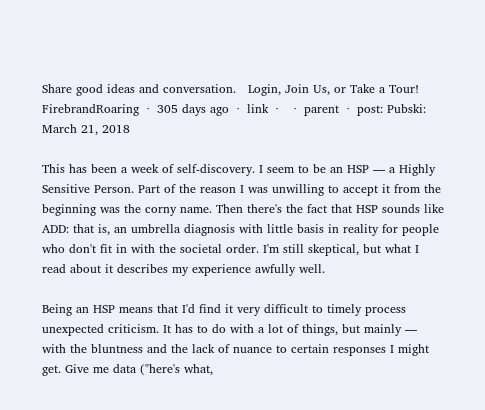Share good ideas and conversation.   Login, Join Us, or Take a Tour!
FirebrandRoaring  ·  305 days ago  ·  link  ·    ·  parent  ·  post: Pubski: March 21, 2018

This has been a week of self-discovery. I seem to be an HSP — a Highly Sensitive Person. Part of the reason I was unwilling to accept it from the beginning was the corny name. Then there's the fact that HSP sounds like ADD: that is, an umbrella diagnosis with little basis in reality for people who don't fit in with the societal order. I'm still skeptical, but what I read about it describes my experience awfully well.

Being an HSP means that I'd find it very difficult to timely process unexpected criticism. It has to do with a lot of things, but mainly — with the bluntness and the lack of nuance to certain responses I might get. Give me data ("here's what,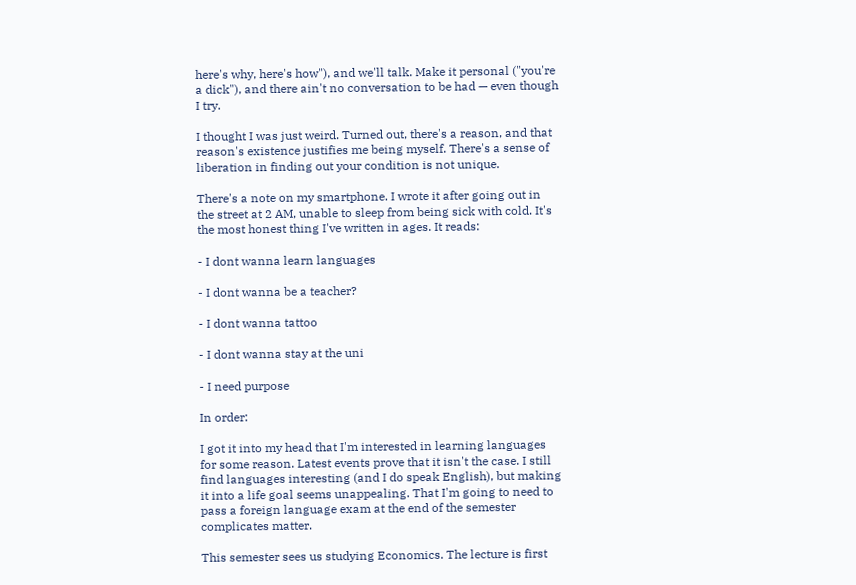here's why, here's how"), and we'll talk. Make it personal ("you're a dick"), and there ain't no conversation to be had — even though I try.

I thought I was just weird. Turned out, there's a reason, and that reason's existence justifies me being myself. There's a sense of liberation in finding out your condition is not unique.

There's a note on my smartphone. I wrote it after going out in the street at 2 AM, unable to sleep from being sick with cold. It's the most honest thing I've written in ages. It reads:

- I dont wanna learn languages

- I dont wanna be a teacher?

- I dont wanna tattoo

- I dont wanna stay at the uni

- I need purpose

In order:

I got it into my head that I'm interested in learning languages for some reason. Latest events prove that it isn't the case. I still find languages interesting (and I do speak English), but making it into a life goal seems unappealing. That I'm going to need to pass a foreign language exam at the end of the semester complicates matter.

This semester sees us studying Economics. The lecture is first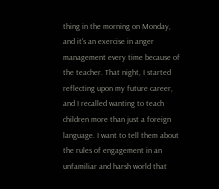thing in the morning on Monday, and it's an exercise in anger management every time because of the teacher. That night, I started reflecting upon my future career, and I recalled wanting to teach children more than just a foreign language. I want to tell them about the rules of engagement in an unfamiliar and harsh world that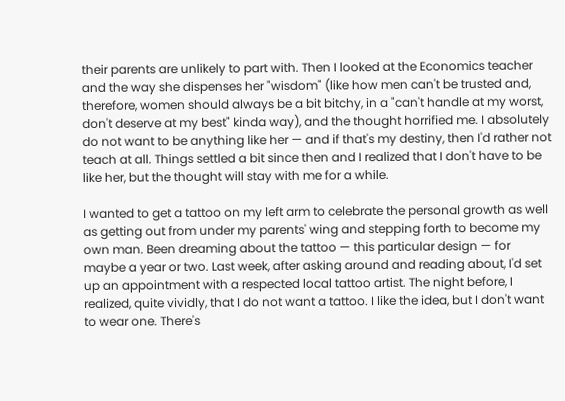their parents are unlikely to part with. Then I looked at the Economics teacher and the way she dispenses her "wisdom" (like how men can't be trusted and, therefore, women should always be a bit bitchy, in a "can't handle at my worst, don't deserve at my best" kinda way), and the thought horrified me. I absolutely do not want to be anything like her — and if that's my destiny, then I'd rather not teach at all. Things settled a bit since then and I realized that I don't have to be like her, but the thought will stay with me for a while.

I wanted to get a tattoo on my left arm to celebrate the personal growth as well as getting out from under my parents' wing and stepping forth to become my own man. Been dreaming about the tattoo — this particular design — for maybe a year or two. Last week, after asking around and reading about, I'd set up an appointment with a respected local tattoo artist. The night before, I realized, quite vividly, that I do not want a tattoo. I like the idea, but I don't want to wear one. There's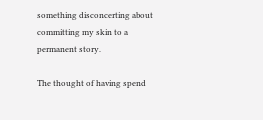something disconcerting about committing my skin to a permanent story.

The thought of having spend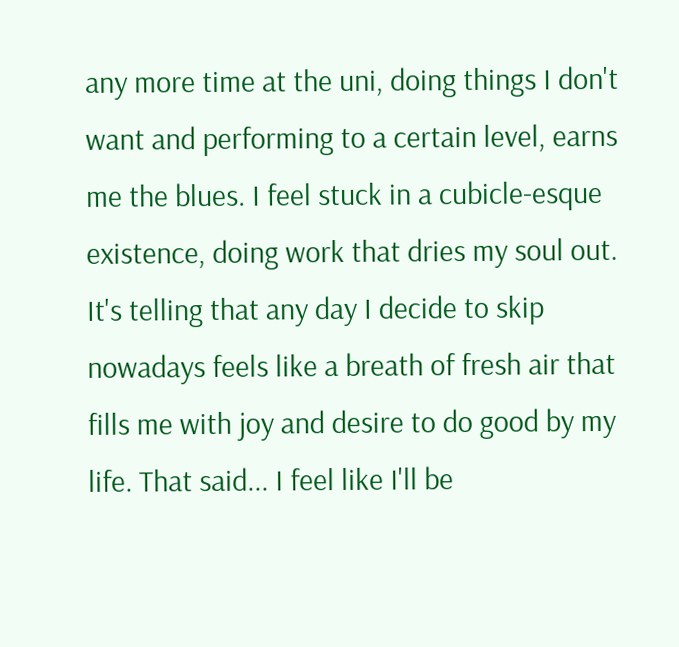any more time at the uni, doing things I don't want and performing to a certain level, earns me the blues. I feel stuck in a cubicle-esque existence, doing work that dries my soul out. It's telling that any day I decide to skip nowadays feels like a breath of fresh air that fills me with joy and desire to do good by my life. That said... I feel like I'll be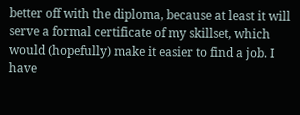better off with the diploma, because at least it will serve a formal certificate of my skillset, which would (hopefully) make it easier to find a job. I have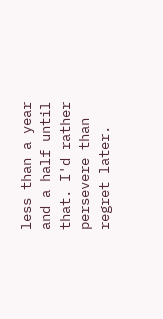less than a year and a half until that. I'd rather persevere than regret later.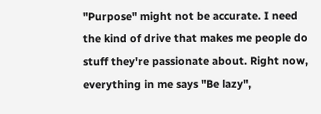"Purpose" might not be accurate. I need the kind of drive that makes me people do stuff they're passionate about. Right now, everything in me says "Be lazy",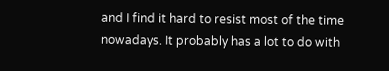and I find it hard to resist most of the time nowadays. It probably has a lot to do with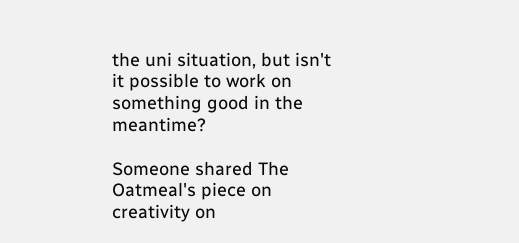the uni situation, but isn't it possible to work on something good in the meantime?

Someone shared The Oatmeal's piece on creativity on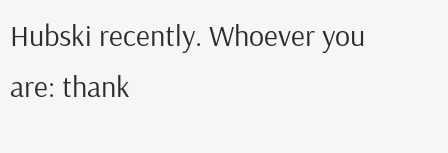Hubski recently. Whoever you are: thank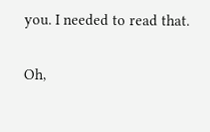you. I needed to read that.

Oh,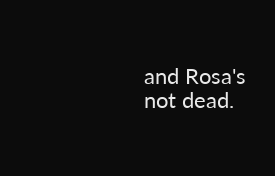and Rosa's not dead.